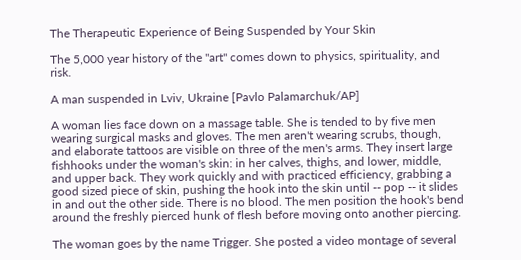The Therapeutic Experience of Being Suspended by Your Skin

The 5,000 year history of the "art" comes down to physics, spirituality, and risk.

A man suspended in Lviv, Ukraine [Pavlo Palamarchuk/AP]

A woman lies face down on a massage table. She is tended to by five men wearing surgical masks and gloves. The men aren't wearing scrubs, though, and elaborate tattoos are visible on three of the men's arms. They insert large fishhooks under the woman's skin: in her calves, thighs, and lower, middle, and upper back. They work quickly and with practiced efficiency, grabbing a good sized piece of skin, pushing the hook into the skin until -- pop -- it slides in and out the other side. There is no blood. The men position the hook's bend around the freshly pierced hunk of flesh before moving onto another piercing.

The woman goes by the name Trigger. She posted a video montage of several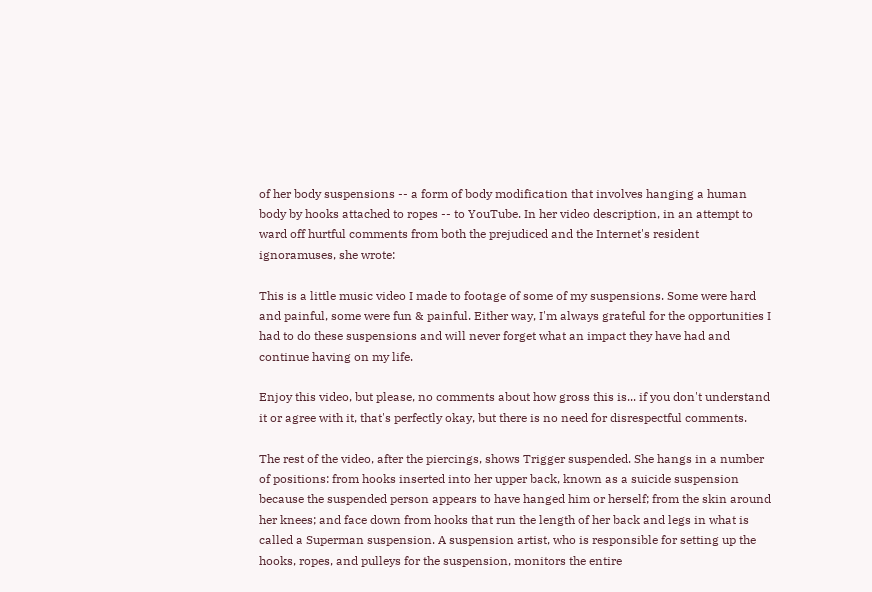of her body suspensions -- a form of body modification that involves hanging a human body by hooks attached to ropes -- to YouTube. In her video description, in an attempt to ward off hurtful comments from both the prejudiced and the Internet's resident ignoramuses, she wrote:

This is a little music video I made to footage of some of my suspensions. Some were hard and painful, some were fun & painful. Either way, I'm always grateful for the opportunities I had to do these suspensions and will never forget what an impact they have had and continue having on my life.

Enjoy this video, but please, no comments about how gross this is... if you don't understand it or agree with it, that's perfectly okay, but there is no need for disrespectful comments.

The rest of the video, after the piercings, shows Trigger suspended. She hangs in a number of positions: from hooks inserted into her upper back, known as a suicide suspension because the suspended person appears to have hanged him or herself; from the skin around her knees; and face down from hooks that run the length of her back and legs in what is called a Superman suspension. A suspension artist, who is responsible for setting up the hooks, ropes, and pulleys for the suspension, monitors the entire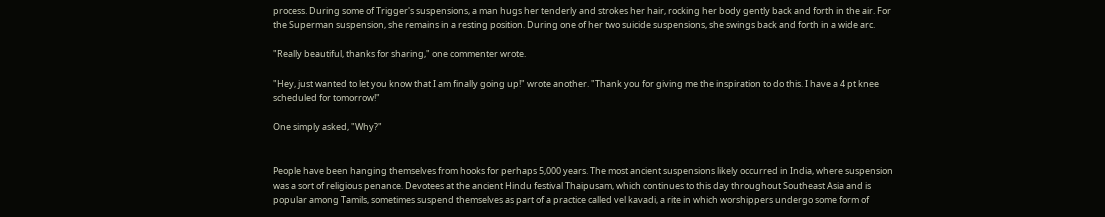process. During some of Trigger's suspensions, a man hugs her tenderly and strokes her hair, rocking her body gently back and forth in the air. For the Superman suspension, she remains in a resting position. During one of her two suicide suspensions, she swings back and forth in a wide arc.

"Really beautiful, thanks for sharing," one commenter wrote.

"Hey, just wanted to let you know that I am finally going up!" wrote another. "Thank you for giving me the inspiration to do this. I have a 4 pt knee scheduled for tomorrow!"

One simply asked, "Why?"


People have been hanging themselves from hooks for perhaps 5,000 years. The most ancient suspensions likely occurred in India, where suspension was a sort of religious penance. Devotees at the ancient Hindu festival Thaipusam, which continues to this day throughout Southeast Asia and is popular among Tamils, sometimes suspend themselves as part of a practice called vel kavadi, a rite in which worshippers undergo some form of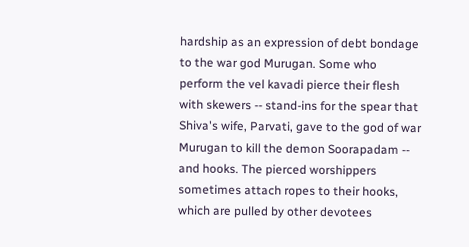hardship as an expression of debt bondage to the war god Murugan. Some who perform the vel kavadi pierce their flesh with skewers -- stand-ins for the spear that Shiva's wife, Parvati, gave to the god of war Murugan to kill the demon Soorapadam -- and hooks. The pierced worshippers sometimes attach ropes to their hooks, which are pulled by other devotees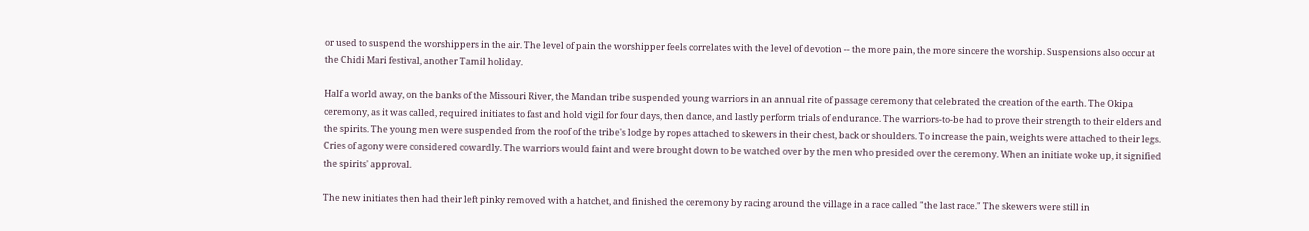or used to suspend the worshippers in the air. The level of pain the worshipper feels correlates with the level of devotion -- the more pain, the more sincere the worship. Suspensions also occur at the Chidi Mari festival, another Tamil holiday.

Half a world away, on the banks of the Missouri River, the Mandan tribe suspended young warriors in an annual rite of passage ceremony that celebrated the creation of the earth. The Okipa ceremony, as it was called, required initiates to fast and hold vigil for four days, then dance, and lastly perform trials of endurance. The warriors-to-be had to prove their strength to their elders and the spirits. The young men were suspended from the roof of the tribe's lodge by ropes attached to skewers in their chest, back or shoulders. To increase the pain, weights were attached to their legs. Cries of agony were considered cowardly. The warriors would faint and were brought down to be watched over by the men who presided over the ceremony. When an initiate woke up, it signified the spirits' approval.

The new initiates then had their left pinky removed with a hatchet, and finished the ceremony by racing around the village in a race called "the last race." The skewers were still in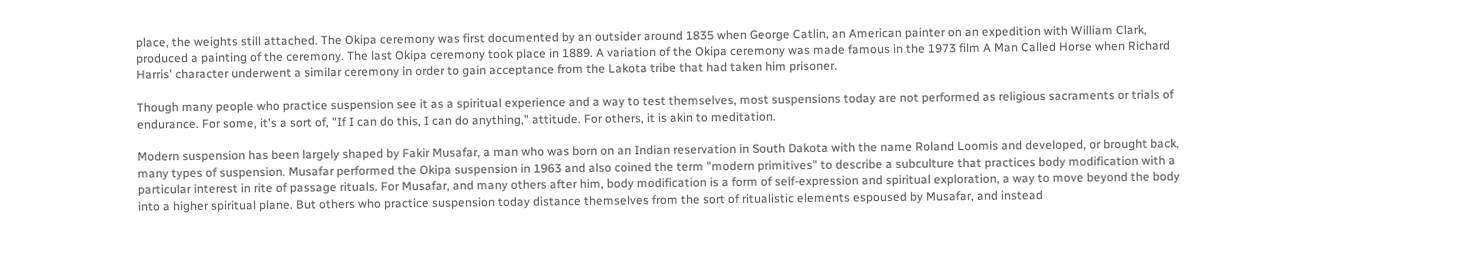place, the weights still attached. The Okipa ceremony was first documented by an outsider around 1835 when George Catlin, an American painter on an expedition with William Clark, produced a painting of the ceremony. The last Okipa ceremony took place in 1889. A variation of the Okipa ceremony was made famous in the 1973 film A Man Called Horse when Richard Harris' character underwent a similar ceremony in order to gain acceptance from the Lakota tribe that had taken him prisoner.

Though many people who practice suspension see it as a spiritual experience and a way to test themselves, most suspensions today are not performed as religious sacraments or trials of endurance. For some, it's a sort of, "If I can do this, I can do anything," attitude. For others, it is akin to meditation.

Modern suspension has been largely shaped by Fakir Musafar, a man who was born on an Indian reservation in South Dakota with the name Roland Loomis and developed, or brought back, many types of suspension. Musafar performed the Okipa suspension in 1963 and also coined the term "modern primitives" to describe a subculture that practices body modification with a particular interest in rite of passage rituals. For Musafar, and many others after him, body modification is a form of self-expression and spiritual exploration, a way to move beyond the body into a higher spiritual plane. But others who practice suspension today distance themselves from the sort of ritualistic elements espoused by Musafar, and instead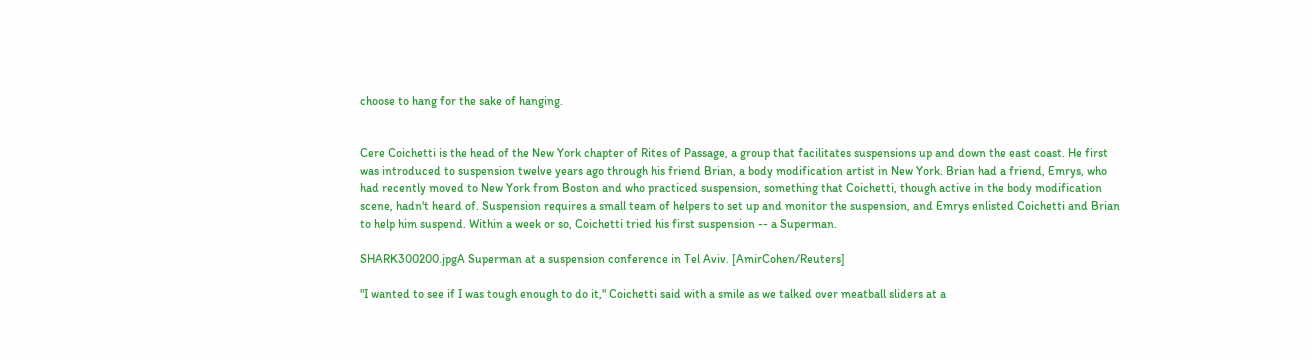choose to hang for the sake of hanging.


Cere Coichetti is the head of the New York chapter of Rites of Passage, a group that facilitates suspensions up and down the east coast. He first was introduced to suspension twelve years ago through his friend Brian, a body modification artist in New York. Brian had a friend, Emrys, who had recently moved to New York from Boston and who practiced suspension, something that Coichetti, though active in the body modification scene, hadn't heard of. Suspension requires a small team of helpers to set up and monitor the suspension, and Emrys enlisted Coichetti and Brian to help him suspend. Within a week or so, Coichetti tried his first suspension -- a Superman.

SHARK300200.jpgA Superman at a suspension conference in Tel Aviv. [AmirCohen/Reuters]

"I wanted to see if I was tough enough to do it," Coichetti said with a smile as we talked over meatball sliders at a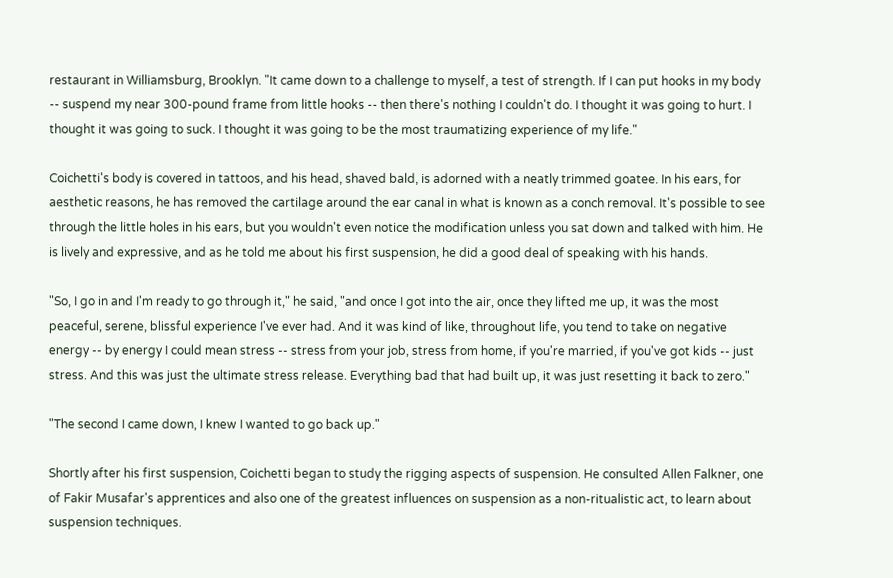restaurant in Williamsburg, Brooklyn. "It came down to a challenge to myself, a test of strength. If I can put hooks in my body -- suspend my near 300-pound frame from little hooks -- then there's nothing I couldn't do. I thought it was going to hurt. I thought it was going to suck. I thought it was going to be the most traumatizing experience of my life."

Coichetti's body is covered in tattoos, and his head, shaved bald, is adorned with a neatly trimmed goatee. In his ears, for aesthetic reasons, he has removed the cartilage around the ear canal in what is known as a conch removal. It's possible to see through the little holes in his ears, but you wouldn't even notice the modification unless you sat down and talked with him. He is lively and expressive, and as he told me about his first suspension, he did a good deal of speaking with his hands.

"So, I go in and I'm ready to go through it," he said, "and once I got into the air, once they lifted me up, it was the most peaceful, serene, blissful experience I've ever had. And it was kind of like, throughout life, you tend to take on negative energy -- by energy I could mean stress -- stress from your job, stress from home, if you're married, if you've got kids -- just stress. And this was just the ultimate stress release. Everything bad that had built up, it was just resetting it back to zero."

"The second I came down, I knew I wanted to go back up."

Shortly after his first suspension, Coichetti began to study the rigging aspects of suspension. He consulted Allen Falkner, one of Fakir Musafar's apprentices and also one of the greatest influences on suspension as a non-ritualistic act, to learn about suspension techniques.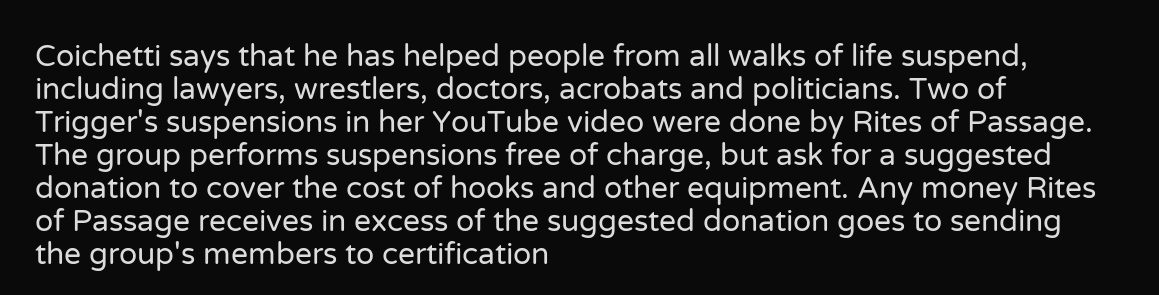Coichetti says that he has helped people from all walks of life suspend, including lawyers, wrestlers, doctors, acrobats and politicians. Two of Trigger's suspensions in her YouTube video were done by Rites of Passage. The group performs suspensions free of charge, but ask for a suggested donation to cover the cost of hooks and other equipment. Any money Rites of Passage receives in excess of the suggested donation goes to sending the group's members to certification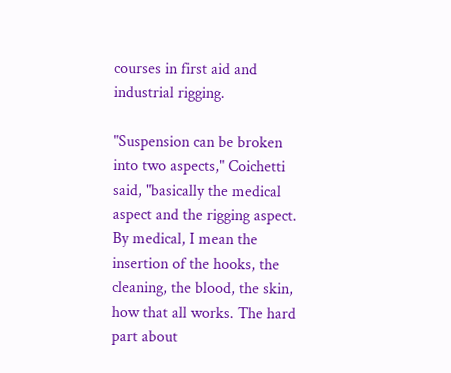courses in first aid and industrial rigging.

"Suspension can be broken into two aspects," Coichetti said, "basically the medical aspect and the rigging aspect. By medical, I mean the insertion of the hooks, the cleaning, the blood, the skin, how that all works. The hard part about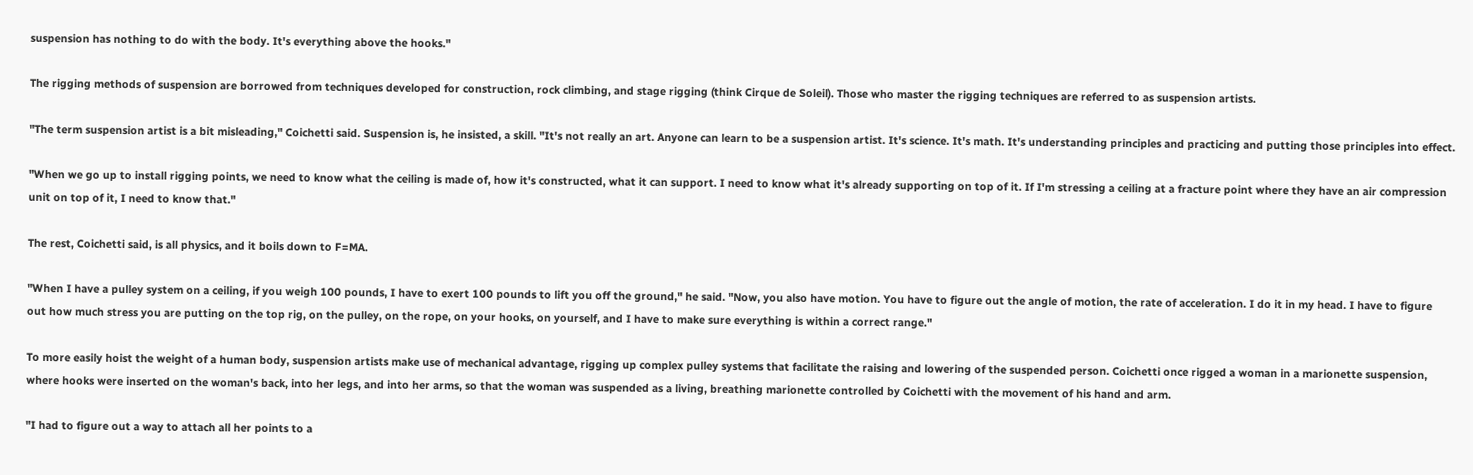suspension has nothing to do with the body. It's everything above the hooks."

The rigging methods of suspension are borrowed from techniques developed for construction, rock climbing, and stage rigging (think Cirque de Soleil). Those who master the rigging techniques are referred to as suspension artists.

"The term suspension artist is a bit misleading," Coichetti said. Suspension is, he insisted, a skill. "It's not really an art. Anyone can learn to be a suspension artist. It's science. It's math. It's understanding principles and practicing and putting those principles into effect.

"When we go up to install rigging points, we need to know what the ceiling is made of, how it's constructed, what it can support. I need to know what it's already supporting on top of it. If I'm stressing a ceiling at a fracture point where they have an air compression unit on top of it, I need to know that."

The rest, Coichetti said, is all physics, and it boils down to F=MA.

"When I have a pulley system on a ceiling, if you weigh 100 pounds, I have to exert 100 pounds to lift you off the ground," he said. "Now, you also have motion. You have to figure out the angle of motion, the rate of acceleration. I do it in my head. I have to figure out how much stress you are putting on the top rig, on the pulley, on the rope, on your hooks, on yourself, and I have to make sure everything is within a correct range."

To more easily hoist the weight of a human body, suspension artists make use of mechanical advantage, rigging up complex pulley systems that facilitate the raising and lowering of the suspended person. Coichetti once rigged a woman in a marionette suspension, where hooks were inserted on the woman's back, into her legs, and into her arms, so that the woman was suspended as a living, breathing marionette controlled by Coichetti with the movement of his hand and arm.

"I had to figure out a way to attach all her points to a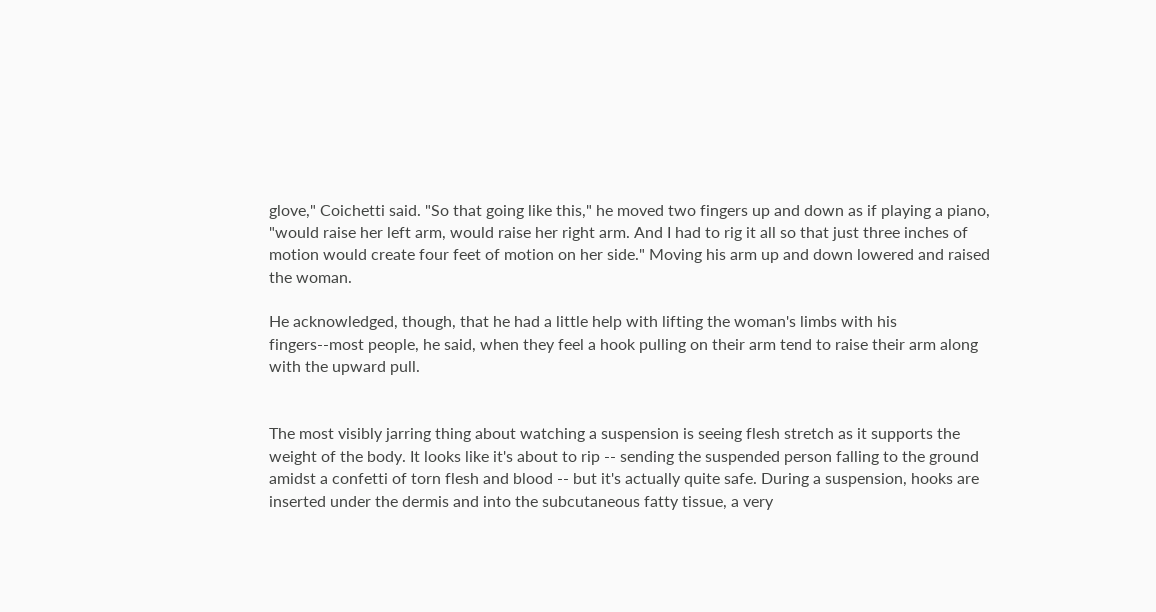glove," Coichetti said. "So that going like this," he moved two fingers up and down as if playing a piano, "would raise her left arm, would raise her right arm. And I had to rig it all so that just three inches of motion would create four feet of motion on her side." Moving his arm up and down lowered and raised the woman.

He acknowledged, though, that he had a little help with lifting the woman's limbs with his fingers--most people, he said, when they feel a hook pulling on their arm tend to raise their arm along with the upward pull.


The most visibly jarring thing about watching a suspension is seeing flesh stretch as it supports the weight of the body. It looks like it's about to rip -- sending the suspended person falling to the ground amidst a confetti of torn flesh and blood -- but it's actually quite safe. During a suspension, hooks are inserted under the dermis and into the subcutaneous fatty tissue, a very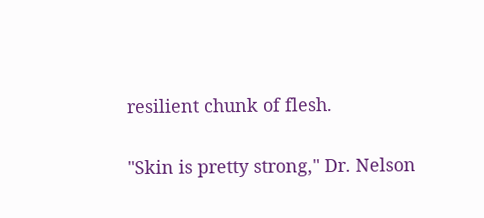resilient chunk of flesh.

"Skin is pretty strong," Dr. Nelson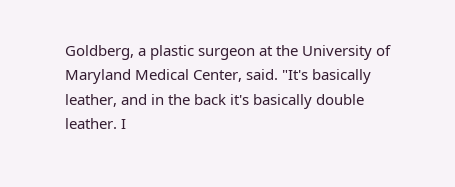Goldberg, a plastic surgeon at the University of Maryland Medical Center, said. "It's basically leather, and in the back it's basically double leather. I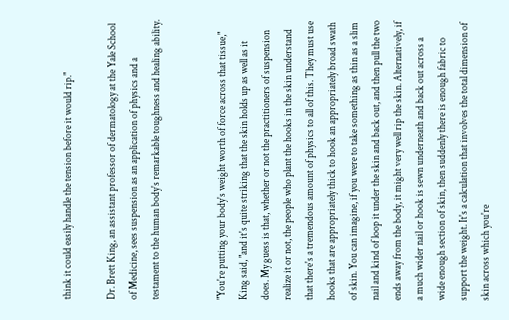think it could easily handle the tension before it would rip."

Dr. Brett King, an assistant professor of dermatology at the Yale School of Medicine, sees suspension as an application of physics and a testament to the human body's remarkable toughness and healing ability.


"You're putting your body's weight worth of force across that tissue," King said, "and it's quite striking that the skin holds up as well as it does. My guess is that, whether or not the practitioners of suspension realize it or not, the people who plant the hooks in the skin understand that there's a tremendous amount of physics to all of this. They must use hooks that are appropriately thick to hook an appropriately broad swath of skin. You can imagine, if you were to take something as thin as a slim nail and kind of loop it under the skin and back out, and then pull the two ends away from the body, it might very well rip the skin. Alternatively, if a much wider nail or hook is sewn underneath and back out across a wide enough section of skin, then suddenly there is enough fabric to support the weight. It's a calculation that involves the total dimension of skin across which you're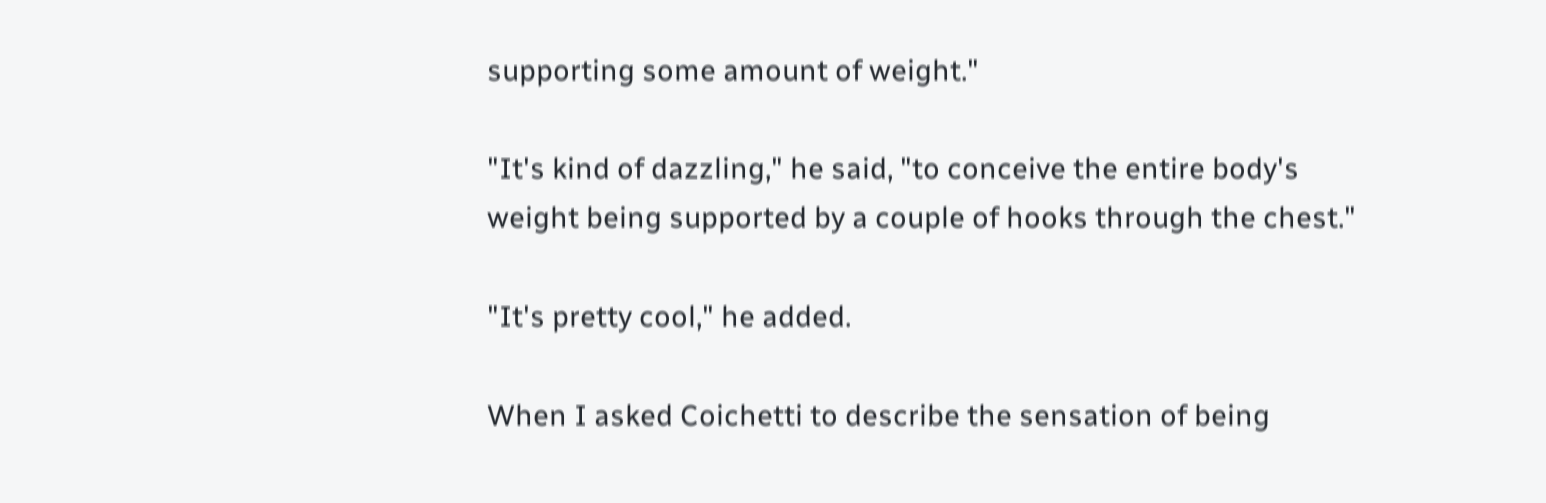supporting some amount of weight."

"It's kind of dazzling," he said, "to conceive the entire body's weight being supported by a couple of hooks through the chest."

"It's pretty cool," he added.

When I asked Coichetti to describe the sensation of being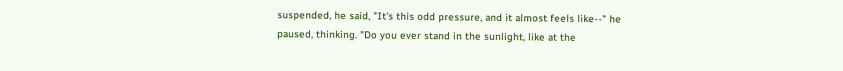suspended, he said, "It's this odd pressure, and it almost feels like--" he paused, thinking. "Do you ever stand in the sunlight, like at the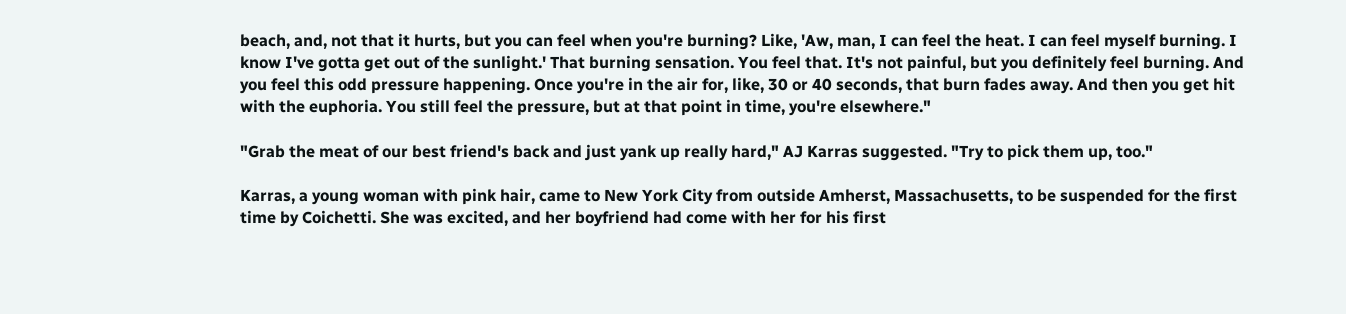beach, and, not that it hurts, but you can feel when you're burning? Like, 'Aw, man, I can feel the heat. I can feel myself burning. I know I've gotta get out of the sunlight.' That burning sensation. You feel that. It's not painful, but you definitely feel burning. And you feel this odd pressure happening. Once you're in the air for, like, 30 or 40 seconds, that burn fades away. And then you get hit with the euphoria. You still feel the pressure, but at that point in time, you're elsewhere."

"Grab the meat of our best friend's back and just yank up really hard," AJ Karras suggested. "Try to pick them up, too."

Karras, a young woman with pink hair, came to New York City from outside Amherst, Massachusetts, to be suspended for the first time by Coichetti. She was excited, and her boyfriend had come with her for his first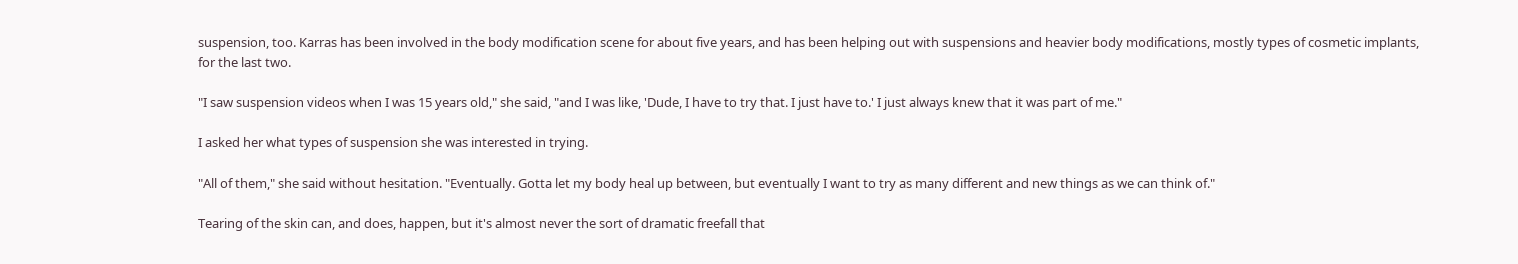suspension, too. Karras has been involved in the body modification scene for about five years, and has been helping out with suspensions and heavier body modifications, mostly types of cosmetic implants, for the last two.

"I saw suspension videos when I was 15 years old," she said, "and I was like, 'Dude, I have to try that. I just have to.' I just always knew that it was part of me."

I asked her what types of suspension she was interested in trying.

"All of them," she said without hesitation. "Eventually. Gotta let my body heal up between, but eventually I want to try as many different and new things as we can think of."

Tearing of the skin can, and does, happen, but it's almost never the sort of dramatic freefall that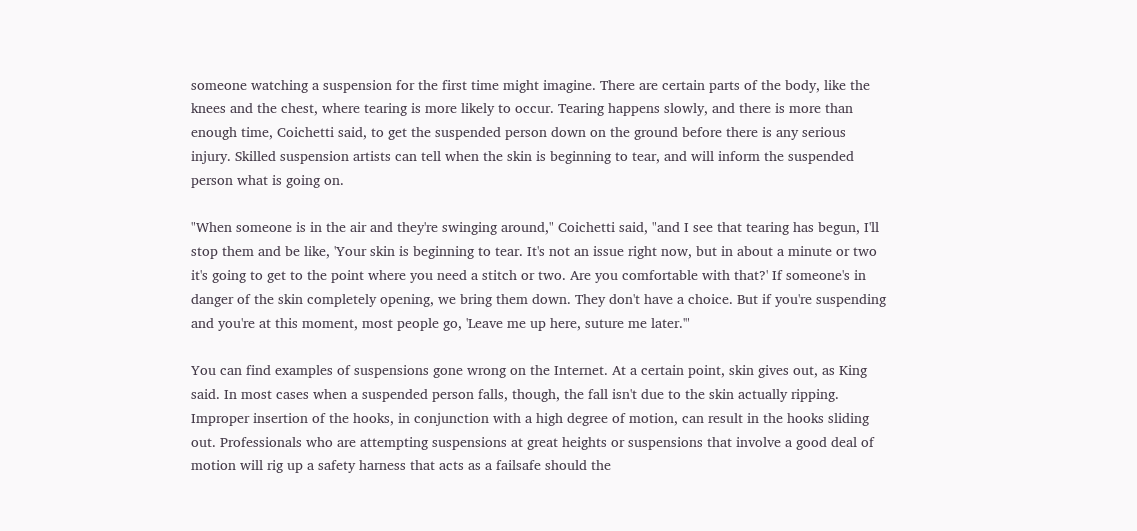someone watching a suspension for the first time might imagine. There are certain parts of the body, like the knees and the chest, where tearing is more likely to occur. Tearing happens slowly, and there is more than enough time, Coichetti said, to get the suspended person down on the ground before there is any serious injury. Skilled suspension artists can tell when the skin is beginning to tear, and will inform the suspended person what is going on.

"When someone is in the air and they're swinging around," Coichetti said, "and I see that tearing has begun, I'll stop them and be like, 'Your skin is beginning to tear. It's not an issue right now, but in about a minute or two it's going to get to the point where you need a stitch or two. Are you comfortable with that?' If someone's in danger of the skin completely opening, we bring them down. They don't have a choice. But if you're suspending and you're at this moment, most people go, 'Leave me up here, suture me later.'"

You can find examples of suspensions gone wrong on the Internet. At a certain point, skin gives out, as King said. In most cases when a suspended person falls, though, the fall isn't due to the skin actually ripping. Improper insertion of the hooks, in conjunction with a high degree of motion, can result in the hooks sliding out. Professionals who are attempting suspensions at great heights or suspensions that involve a good deal of motion will rig up a safety harness that acts as a failsafe should the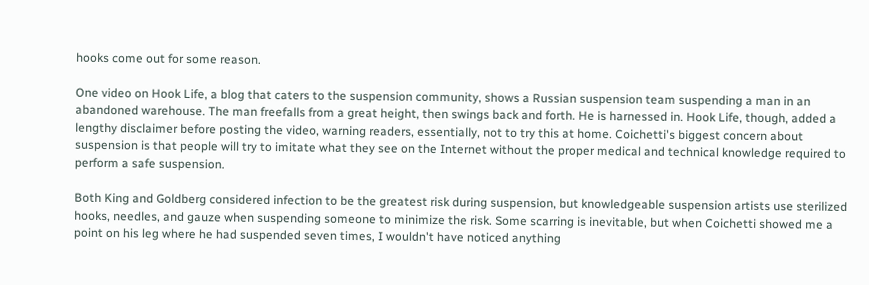hooks come out for some reason.

One video on Hook Life, a blog that caters to the suspension community, shows a Russian suspension team suspending a man in an abandoned warehouse. The man freefalls from a great height, then swings back and forth. He is harnessed in. Hook Life, though, added a lengthy disclaimer before posting the video, warning readers, essentially, not to try this at home. Coichetti's biggest concern about suspension is that people will try to imitate what they see on the Internet without the proper medical and technical knowledge required to perform a safe suspension.

Both King and Goldberg considered infection to be the greatest risk during suspension, but knowledgeable suspension artists use sterilized hooks, needles, and gauze when suspending someone to minimize the risk. Some scarring is inevitable, but when Coichetti showed me a point on his leg where he had suspended seven times, I wouldn't have noticed anything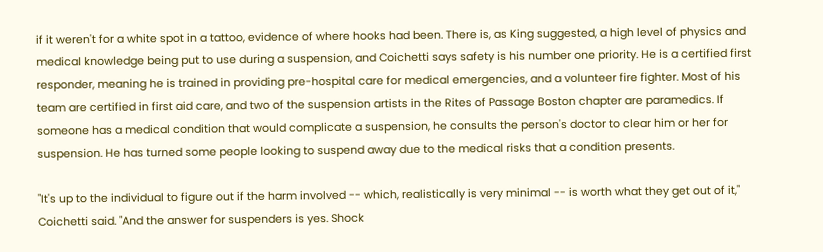if it weren't for a white spot in a tattoo, evidence of where hooks had been. There is, as King suggested, a high level of physics and medical knowledge being put to use during a suspension, and Coichetti says safety is his number one priority. He is a certified first responder, meaning he is trained in providing pre-hospital care for medical emergencies, and a volunteer fire fighter. Most of his team are certified in first aid care, and two of the suspension artists in the Rites of Passage Boston chapter are paramedics. If someone has a medical condition that would complicate a suspension, he consults the person's doctor to clear him or her for suspension. He has turned some people looking to suspend away due to the medical risks that a condition presents.

"It's up to the individual to figure out if the harm involved -- which, realistically is very minimal -- is worth what they get out of it," Coichetti said. "And the answer for suspenders is yes. Shock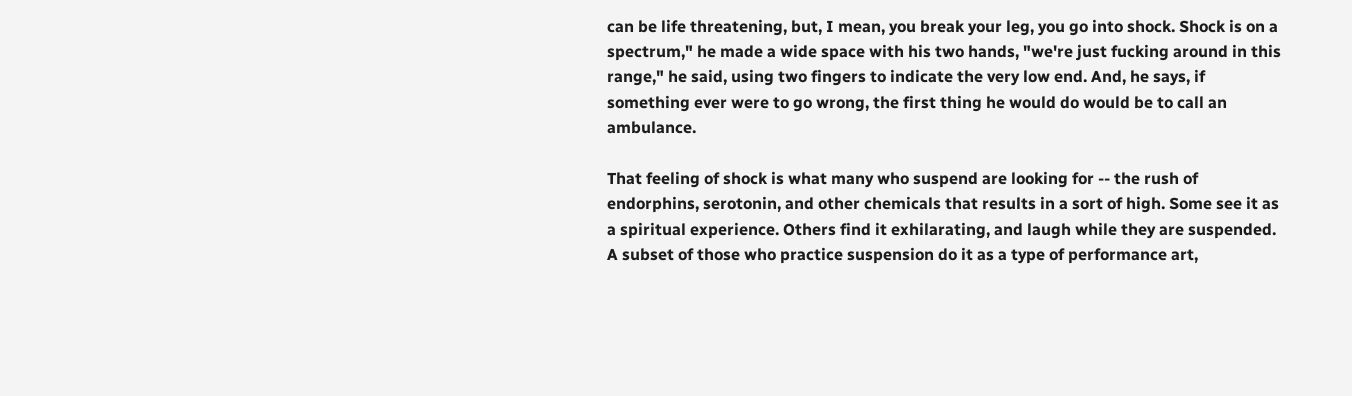can be life threatening, but, I mean, you break your leg, you go into shock. Shock is on a spectrum," he made a wide space with his two hands, "we're just fucking around in this range," he said, using two fingers to indicate the very low end. And, he says, if something ever were to go wrong, the first thing he would do would be to call an ambulance.

That feeling of shock is what many who suspend are looking for -- the rush of endorphins, serotonin, and other chemicals that results in a sort of high. Some see it as a spiritual experience. Others find it exhilarating, and laugh while they are suspended. A subset of those who practice suspension do it as a type of performance art,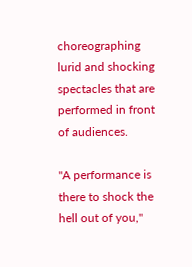choreographing lurid and shocking spectacles that are performed in front of audiences.

"A performance is there to shock the hell out of you,"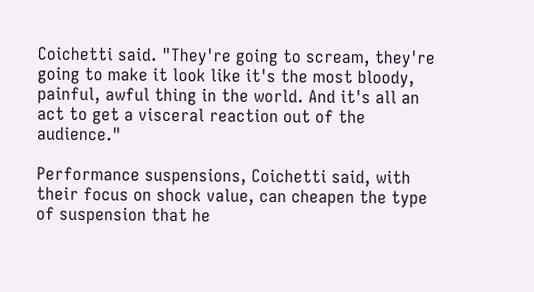Coichetti said. "They're going to scream, they're going to make it look like it's the most bloody, painful, awful thing in the world. And it's all an act to get a visceral reaction out of the audience."

Performance suspensions, Coichetti said, with their focus on shock value, can cheapen the type of suspension that he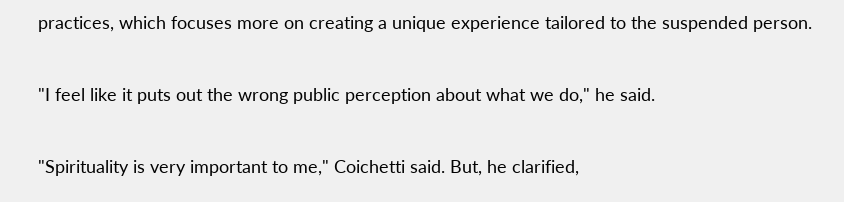practices, which focuses more on creating a unique experience tailored to the suspended person.

"I feel like it puts out the wrong public perception about what we do," he said.

"Spirituality is very important to me," Coichetti said. But, he clarified,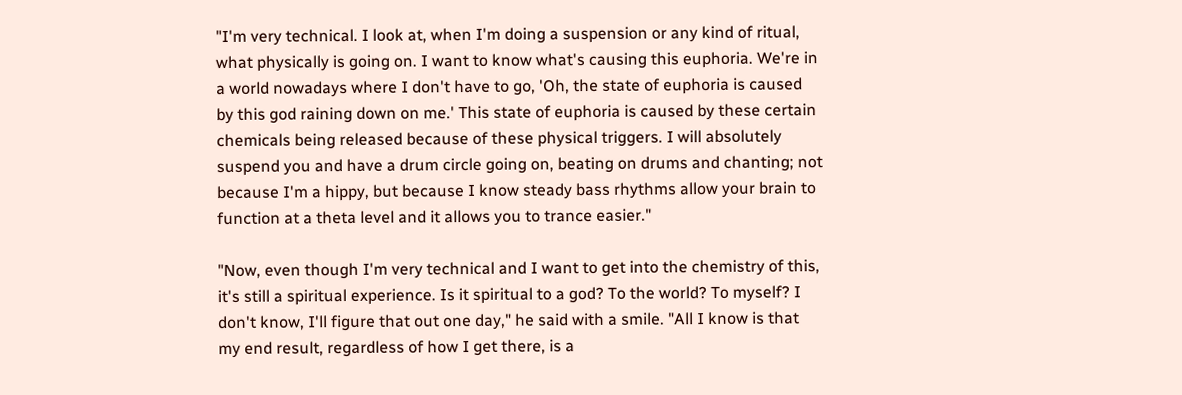"I'm very technical. I look at, when I'm doing a suspension or any kind of ritual, what physically is going on. I want to know what's causing this euphoria. We're in a world nowadays where I don't have to go, 'Oh, the state of euphoria is caused by this god raining down on me.' This state of euphoria is caused by these certain chemicals being released because of these physical triggers. I will absolutely suspend you and have a drum circle going on, beating on drums and chanting; not because I'm a hippy, but because I know steady bass rhythms allow your brain to function at a theta level and it allows you to trance easier."

"Now, even though I'm very technical and I want to get into the chemistry of this, it's still a spiritual experience. Is it spiritual to a god? To the world? To myself? I don't know, I'll figure that out one day," he said with a smile. "All I know is that my end result, regardless of how I get there, is a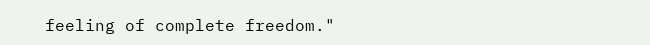feeling of complete freedom."